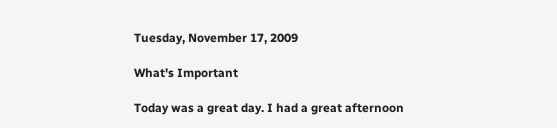Tuesday, November 17, 2009

What's Important

Today was a great day. I had a great afternoon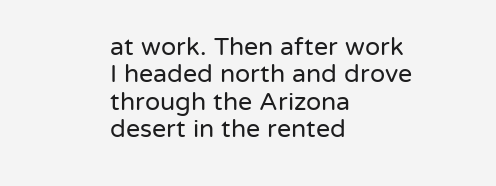at work. Then after work I headed north and drove through the Arizona desert in the rented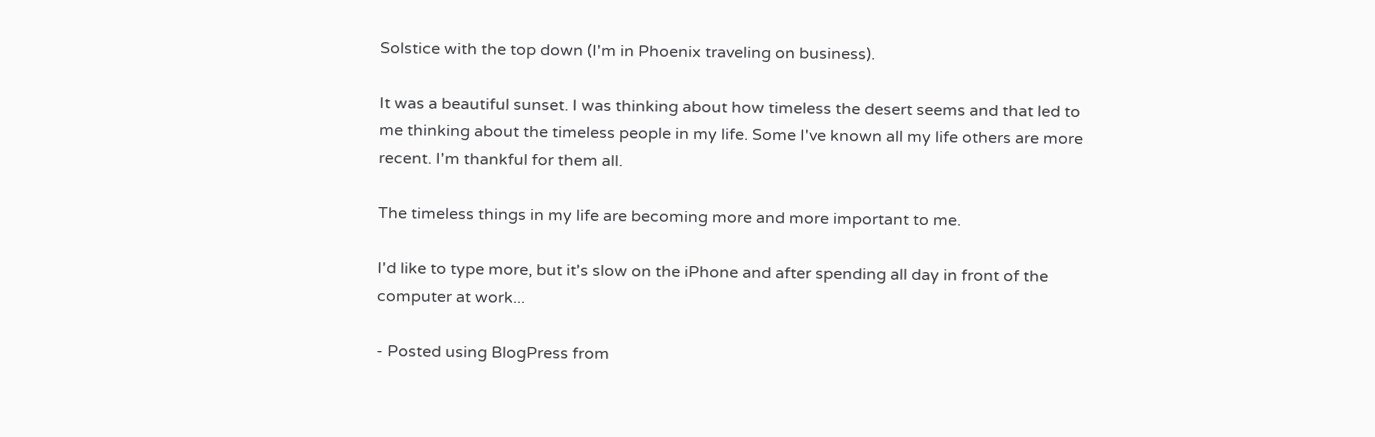Solstice with the top down (I'm in Phoenix traveling on business).

It was a beautiful sunset. I was thinking about how timeless the desert seems and that led to me thinking about the timeless people in my life. Some I've known all my life others are more recent. I'm thankful for them all.

The timeless things in my life are becoming more and more important to me.

I'd like to type more, but it's slow on the iPhone and after spending all day in front of the computer at work...

- Posted using BlogPress from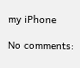my iPhone

No comments: